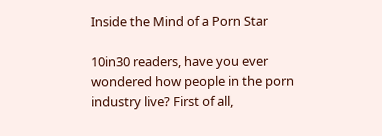Inside the Mind of a Porn Star

10in30 readers, have you ever wondered how people in the porn industry live? First of all,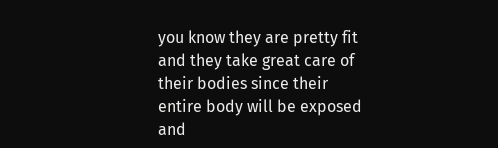you know they are pretty fit and they take great care of their bodies since their entire body will be exposed and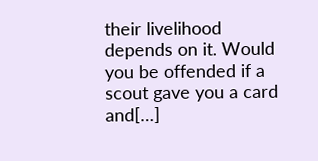their livelihood depends on it. Would you be offended if a scout gave you a card and[…]